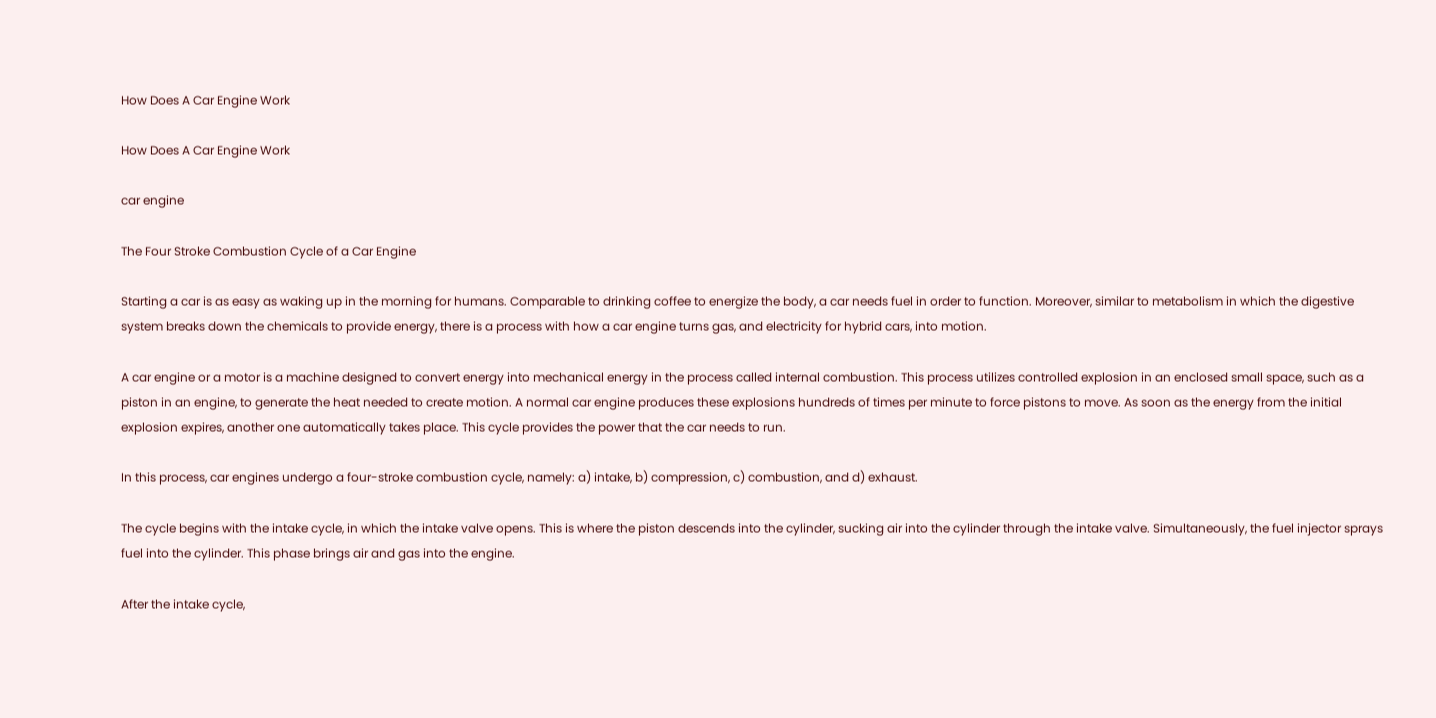How Does A Car Engine Work

How Does A Car Engine Work

car engine

The Four Stroke Combustion Cycle of a Car Engine

Starting a car is as easy as waking up in the morning for humans. Comparable to drinking coffee to energize the body, a car needs fuel in order to function. Moreover, similar to metabolism in which the digestive system breaks down the chemicals to provide energy, there is a process with how a car engine turns gas, and electricity for hybrid cars, into motion.

A car engine or a motor is a machine designed to convert energy into mechanical energy in the process called internal combustion. This process utilizes controlled explosion in an enclosed small space, such as a piston in an engine, to generate the heat needed to create motion. A normal car engine produces these explosions hundreds of times per minute to force pistons to move. As soon as the energy from the initial explosion expires, another one automatically takes place. This cycle provides the power that the car needs to run.

In this process, car engines undergo a four-stroke combustion cycle, namely: a) intake, b) compression, c) combustion, and d) exhaust.

The cycle begins with the intake cycle, in which the intake valve opens. This is where the piston descends into the cylinder, sucking air into the cylinder through the intake valve. Simultaneously, the fuel injector sprays fuel into the cylinder. This phase brings air and gas into the engine.

After the intake cycle,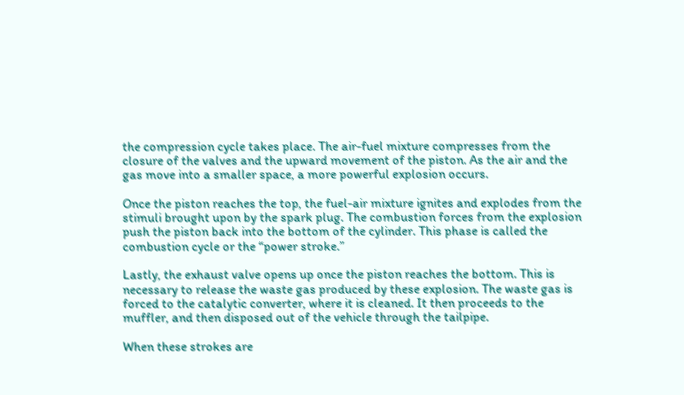the compression cycle takes place. The air-fuel mixture compresses from the closure of the valves and the upward movement of the piston. As the air and the gas move into a smaller space, a more powerful explosion occurs.

Once the piston reaches the top, the fuel-air mixture ignites and explodes from the stimuli brought upon by the spark plug. The combustion forces from the explosion push the piston back into the bottom of the cylinder. This phase is called the combustion cycle or the “power stroke.”

Lastly, the exhaust valve opens up once the piston reaches the bottom. This is necessary to release the waste gas produced by these explosion. The waste gas is forced to the catalytic converter, where it is cleaned. It then proceeds to the muffler, and then disposed out of the vehicle through the tailpipe.

When these strokes are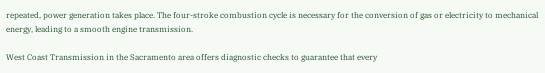repeated, power generation takes place. The four-stroke combustion cycle is necessary for the conversion of gas or electricity to mechanical energy, leading to a smooth engine transmission.

West Coast Transmission in the Sacramento area offers diagnostic checks to guarantee that every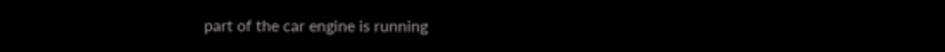part of the car engine is running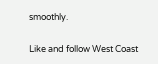smoothly.

Like and follow West Coast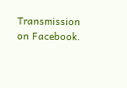Transmission on Facebook.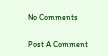No Comments

Post A Comment